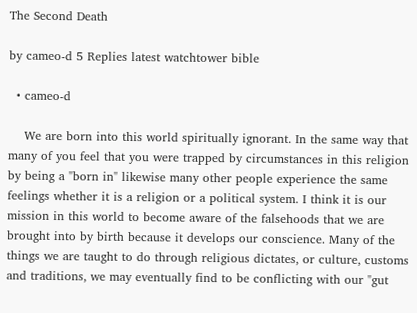The Second Death

by cameo-d 5 Replies latest watchtower bible

  • cameo-d

    We are born into this world spiritually ignorant. In the same way that many of you feel that you were trapped by circumstances in this religion by being a "born in" likewise many other people experience the same feelings whether it is a religion or a political system. I think it is our mission in this world to become aware of the falsehoods that we are brought into by birth because it develops our conscience. Many of the things we are taught to do through religious dictates, or culture, customs and traditions, we may eventually find to be conflicting with our "gut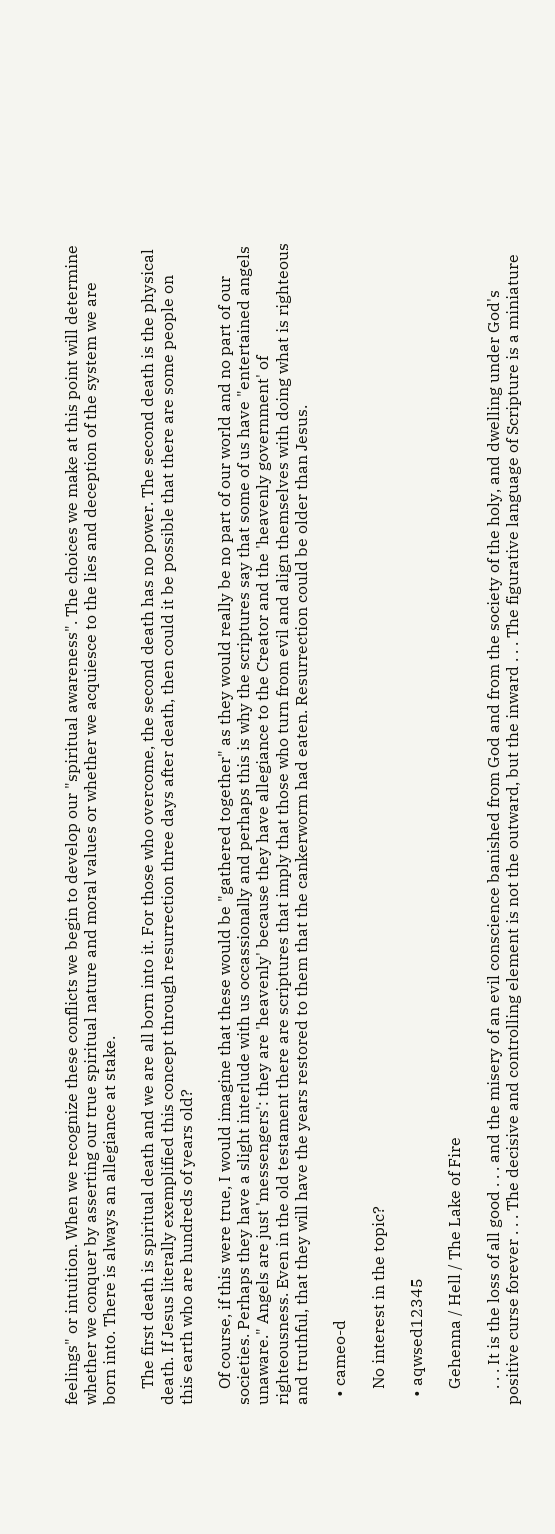feelings" or intuition. When we recognize these conflicts we begin to develop our "spiritual awareness". The choices we make at this point will determine whether we conquer by asserting our true spiritual nature and moral values or whether we acquiesce to the lies and deception of the system we are born into. There is always an allegiance at stake.

    The first death is spiritual death and we are all born into it. For those who overcome, the second death has no power. The second death is the physical death. If Jesus literally exemplified this concept through resurrection three days after death, then could it be possible that there are some people on this earth who are hundreds of years old?

    Of course, if this were true, I would imagine that these would be "gathered together" as they would really be no part of our world and no part of our societies. Perhaps they have a slight interlude with us occassionally and perhaps this is why the scriptures say that some of us have "entertained angels unaware." Angels are just 'messengers': they are 'heavenly' because they have allegiance to the Creator and the 'heavenly government' of righteousness. Even in the old testament there are scriptures that imply that those who turn from evil and align themselves with doing what is righteous and truthful, that they will have the years restored to them that the cankerworm had eaten. Resurrection could be older than Jesus.

  • cameo-d

    No interest in the topic?

  • aqwsed12345

    Gehenna / Hell / The Lake of Fire

    . . . It is the loss of all good . . . and the misery of an evil conscience banished from God and from the society of the holy, and dwelling under God's positive curse forever . . . The decisive and controlling element is not the outward, but the inward . . . The figurative language of Scripture is a miniature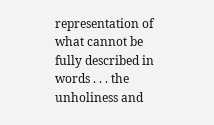representation of what cannot be fully described in words . . . the unholiness and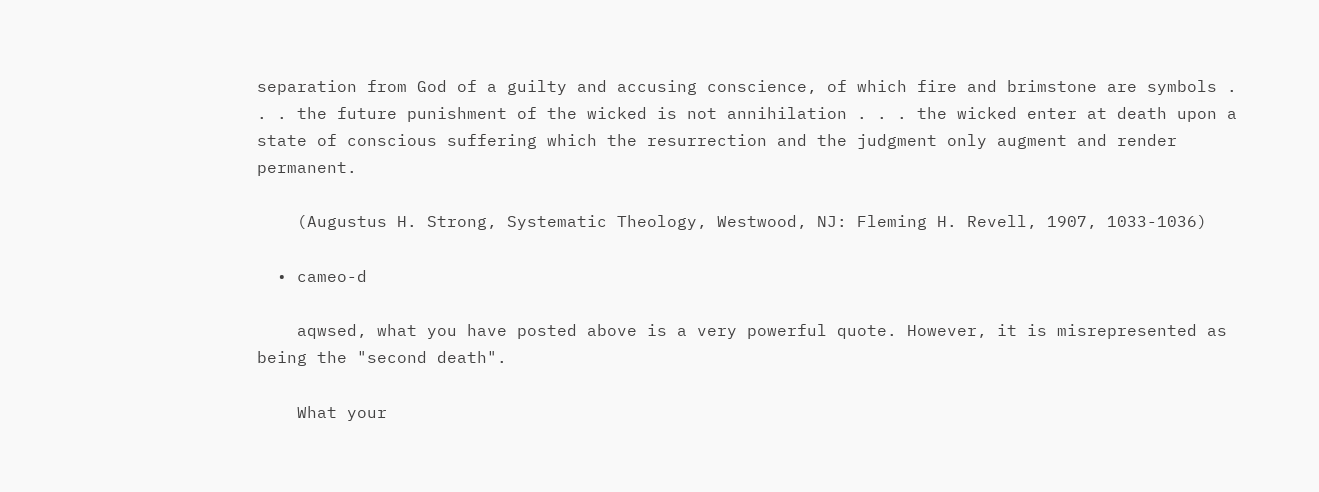separation from God of a guilty and accusing conscience, of which fire and brimstone are symbols . . . the future punishment of the wicked is not annihilation . . . the wicked enter at death upon a state of conscious suffering which the resurrection and the judgment only augment and render permanent.

    (Augustus H. Strong, Systematic Theology, Westwood, NJ: Fleming H. Revell, 1907, 1033-1036)

  • cameo-d

    aqwsed, what you have posted above is a very powerful quote. However, it is misrepresented as being the "second death".

    What your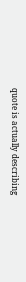quote is actually describing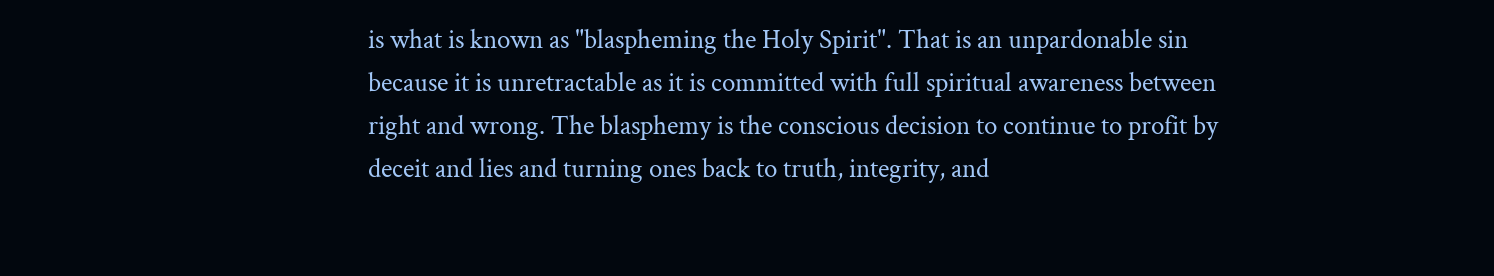is what is known as "blaspheming the Holy Spirit". That is an unpardonable sin because it is unretractable as it is committed with full spiritual awareness between right and wrong. The blasphemy is the conscious decision to continue to profit by deceit and lies and turning ones back to truth, integrity, and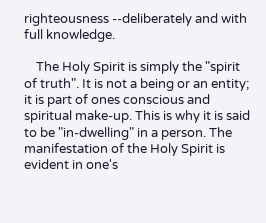righteousness --deliberately and with full knowledge.

    The Holy Spirit is simply the "spirit of truth". It is not a being or an entity; it is part of ones conscious and spiritual make-up. This is why it is said to be "in-dwelling" in a person. The manifestation of the Holy Spirit is evident in one's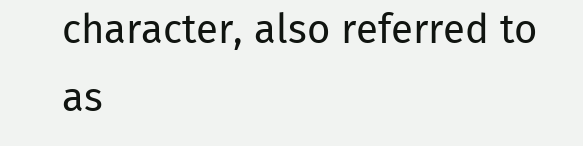character, also referred to as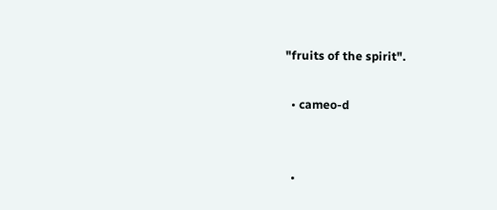"fruits of the spirit".

  • cameo-d


  •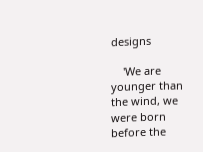designs

    'We are younger than the wind, we were born before the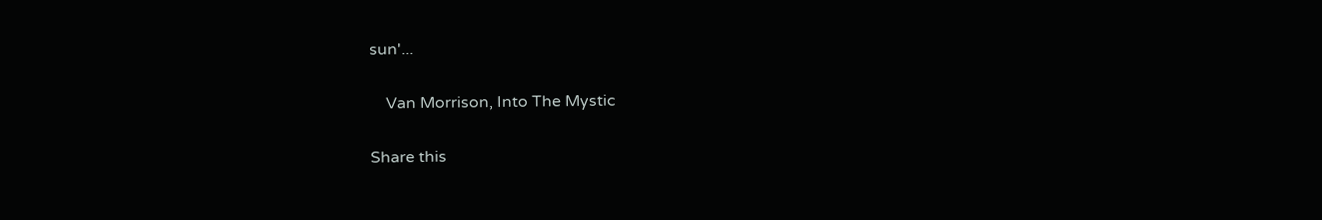sun'...

    Van Morrison, Into The Mystic

Share this